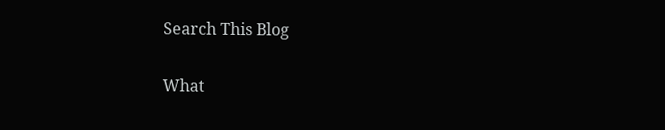Search This Blog

What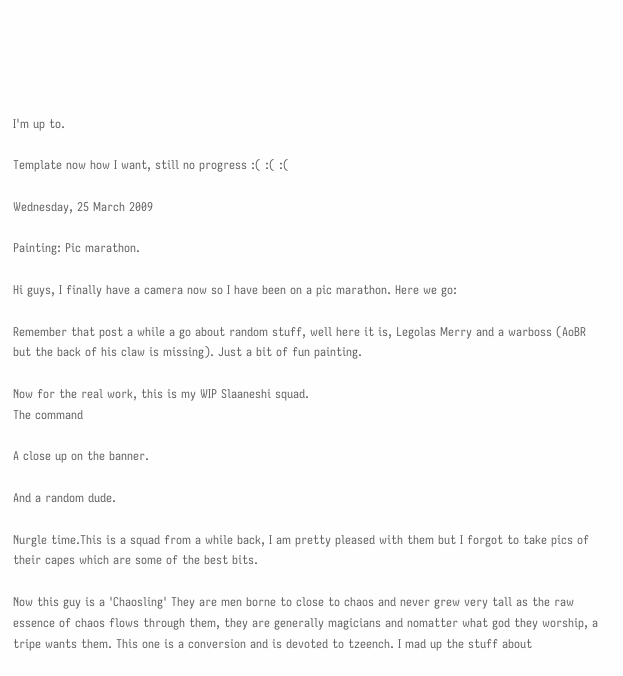I'm up to.

Template now how I want, still no progress :( :( :(

Wednesday, 25 March 2009

Painting: Pic marathon.

Hi guys, I finally have a camera now so I have been on a pic marathon. Here we go:

Remember that post a while a go about random stuff, well here it is, Legolas Merry and a warboss (AoBR but the back of his claw is missing). Just a bit of fun painting.

Now for the real work, this is my WIP Slaaneshi squad.
The command

A close up on the banner.

And a random dude.

Nurgle time.This is a squad from a while back, I am pretty pleased with them but I forgot to take pics of their capes which are some of the best bits.

Now this guy is a 'Chaosling' They are men borne to close to chaos and never grew very tall as the raw essence of chaos flows through them, they are generally magicians and nomatter what god they worship, a tripe wants them. This one is a conversion and is devoted to tzeench. I mad up the stuff about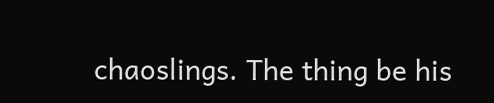chaoslings. The thing be his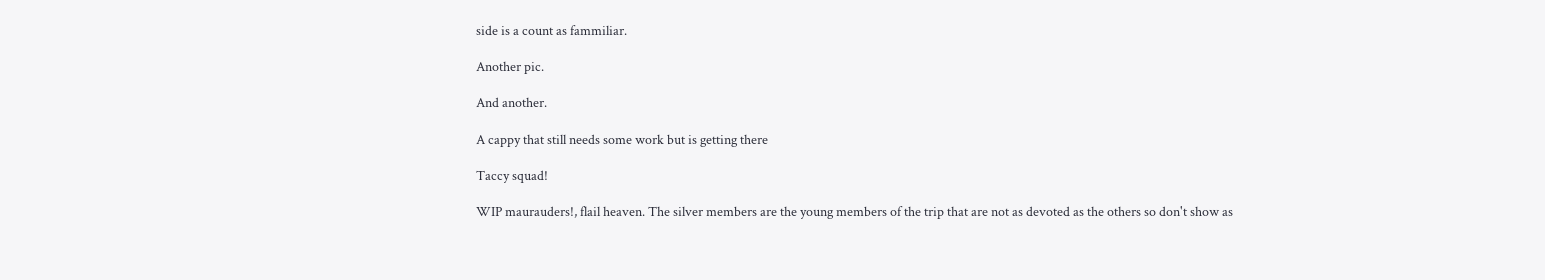side is a count as fammiliar.

Another pic.

And another.

A cappy that still needs some work but is getting there

Taccy squad!

WIP maurauders!, flail heaven. The silver members are the young members of the trip that are not as devoted as the others so don't show as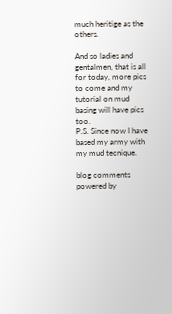much heritige as the others.

And so ladies and gentalmen, that is all for today, more pics to come and my tutorial on mud basing will have pics too.
P.S. Since now I have based my army with my mud tecnique.

blog comments powered by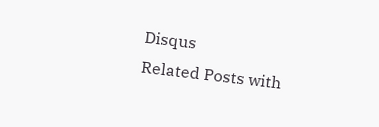Disqus
Related Posts with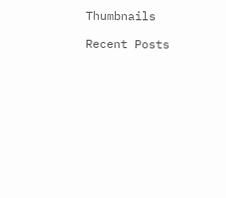Thumbnails

Recent Posts